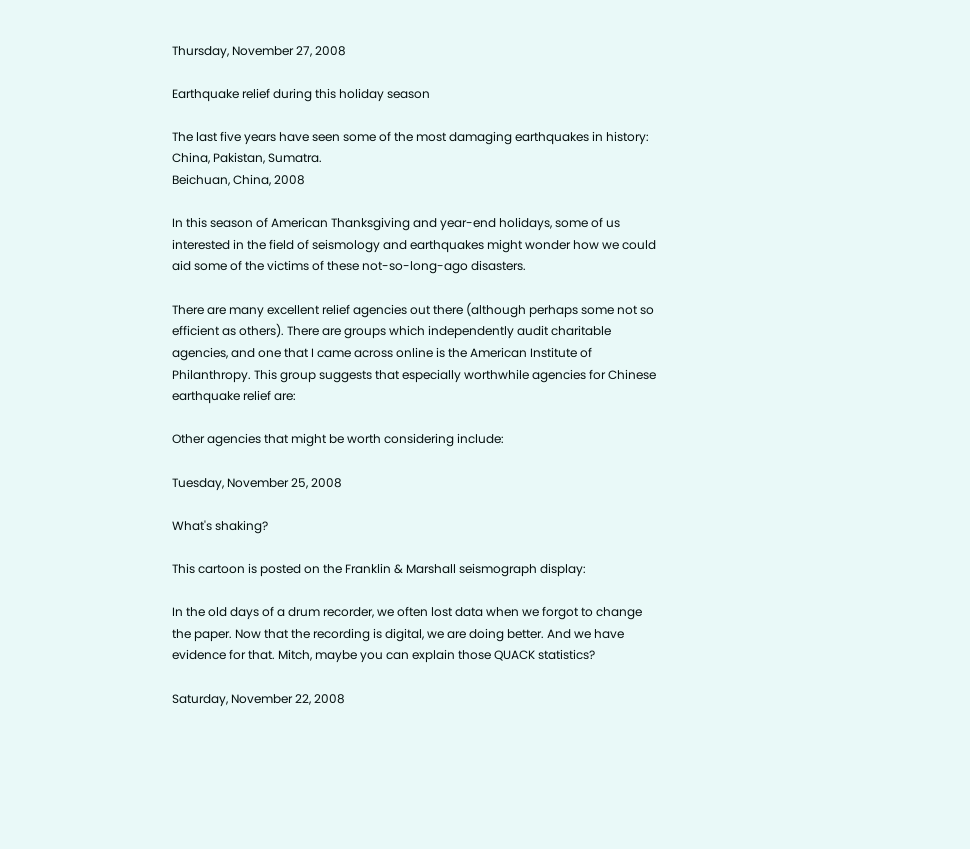Thursday, November 27, 2008

Earthquake relief during this holiday season

The last five years have seen some of the most damaging earthquakes in history: China, Pakistan, Sumatra.
Beichuan, China, 2008

In this season of American Thanksgiving and year-end holidays, some of us interested in the field of seismology and earthquakes might wonder how we could aid some of the victims of these not-so-long-ago disasters.

There are many excellent relief agencies out there (although perhaps some not so efficient as others). There are groups which independently audit charitable agencies, and one that I came across online is the American Institute of Philanthropy. This group suggests that especially worthwhile agencies for Chinese earthquake relief are:

Other agencies that might be worth considering include:

Tuesday, November 25, 2008

What's shaking?

This cartoon is posted on the Franklin & Marshall seismograph display:

In the old days of a drum recorder, we often lost data when we forgot to change the paper. Now that the recording is digital, we are doing better. And we have evidence for that. Mitch, maybe you can explain those QUACK statistics?

Saturday, November 22, 2008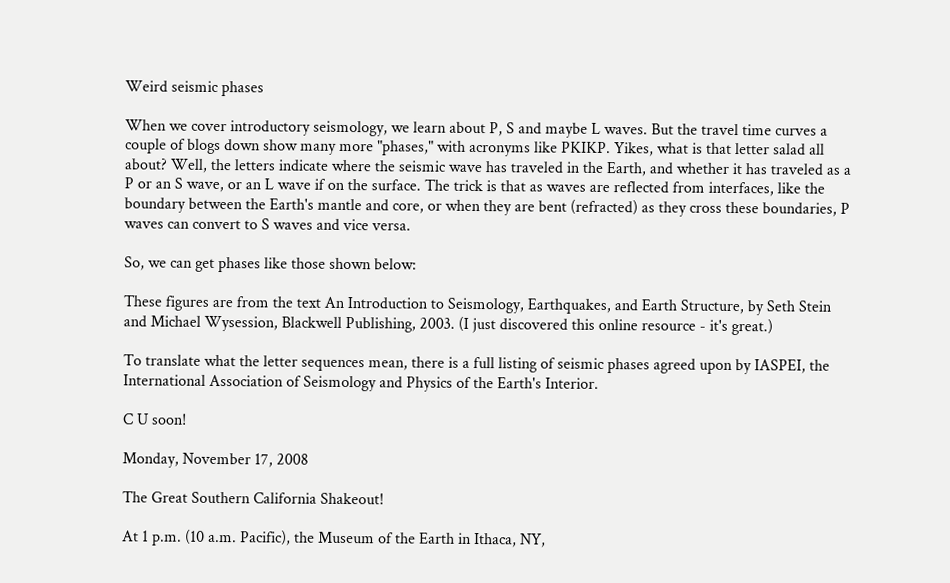Weird seismic phases

When we cover introductory seismology, we learn about P, S and maybe L waves. But the travel time curves a couple of blogs down show many more "phases," with acronyms like PKIKP. Yikes, what is that letter salad all about? Well, the letters indicate where the seismic wave has traveled in the Earth, and whether it has traveled as a P or an S wave, or an L wave if on the surface. The trick is that as waves are reflected from interfaces, like the boundary between the Earth's mantle and core, or when they are bent (refracted) as they cross these boundaries, P waves can convert to S waves and vice versa.

So, we can get phases like those shown below:

These figures are from the text An Introduction to Seismology, Earthquakes, and Earth Structure, by Seth Stein and Michael Wysession, Blackwell Publishing, 2003. (I just discovered this online resource - it's great.)

To translate what the letter sequences mean, there is a full listing of seismic phases agreed upon by IASPEI, the International Association of Seismology and Physics of the Earth's Interior.

C U soon!

Monday, November 17, 2008

The Great Southern California Shakeout!

At 1 p.m. (10 a.m. Pacific), the Museum of the Earth in Ithaca, NY,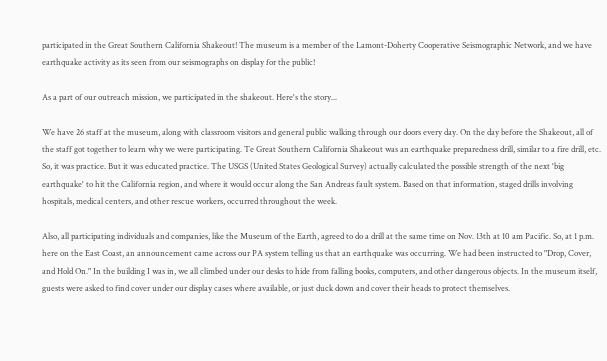participated in the Great Southern California Shakeout! The museum is a member of the Lamont-Doherty Cooperative Seismographic Network, and we have earthquake activity as its seen from our seismographs on display for the public!

As a part of our outreach mission, we participated in the shakeout. Here's the story...

We have 26 staff at the museum, along with classroom visitors and general public walking through our doors every day. On the day before the Shakeout, all of the staff got together to learn why we were participating. Te Great Southern California Shakeout was an earthquake preparedness drill, similar to a fire drill, etc. So, it was practice. But it was educated practice. The USGS (United States Geological Survey) actually calculated the possible strength of the next 'big earthquake' to hit the California region, and where it would occur along the San Andreas fault system. Based on that information, staged drills involving hospitals, medical centers, and other rescue workers, occurred throughout the week.

Also, all participating individuals and companies, like the Museum of the Earth, agreed to do a drill at the same time on Nov. 13th at 10 am Pacific. So, at 1 p.m. here on the East Coast, an announcement came across our PA system telling us that an earthquake was occurring. We had been instructed to "Drop, Cover, and Hold On." In the building I was in, we all climbed under our desks to hide from falling books, computers, and other dangerous objects. In the museum itself, guests were asked to find cover under our display cases where available, or just duck down and cover their heads to protect themselves.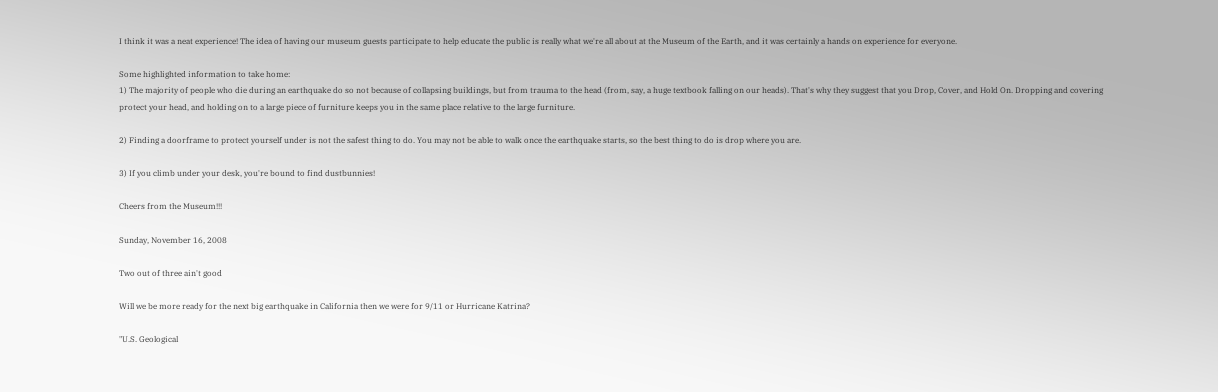I think it was a neat experience! The idea of having our museum guests participate to help educate the public is really what we're all about at the Museum of the Earth, and it was certainly a hands on experience for everyone.

Some highlighted information to take home:
1) The majority of people who die during an earthquake do so not because of collapsing buildings, but from trauma to the head (from, say, a huge textbook falling on our heads). That's why they suggest that you Drop, Cover, and Hold On. Dropping and covering protect your head, and holding on to a large piece of furniture keeps you in the same place relative to the large furniture.

2) Finding a doorframe to protect yourself under is not the safest thing to do. You may not be able to walk once the earthquake starts, so the best thing to do is drop where you are.

3) If you climb under your desk, you're bound to find dustbunnies!

Cheers from the Museum!!!

Sunday, November 16, 2008

Two out of three ain't good

Will we be more ready for the next big earthquake in California then we were for 9/11 or Hurricane Katrina?

"U.S. Geological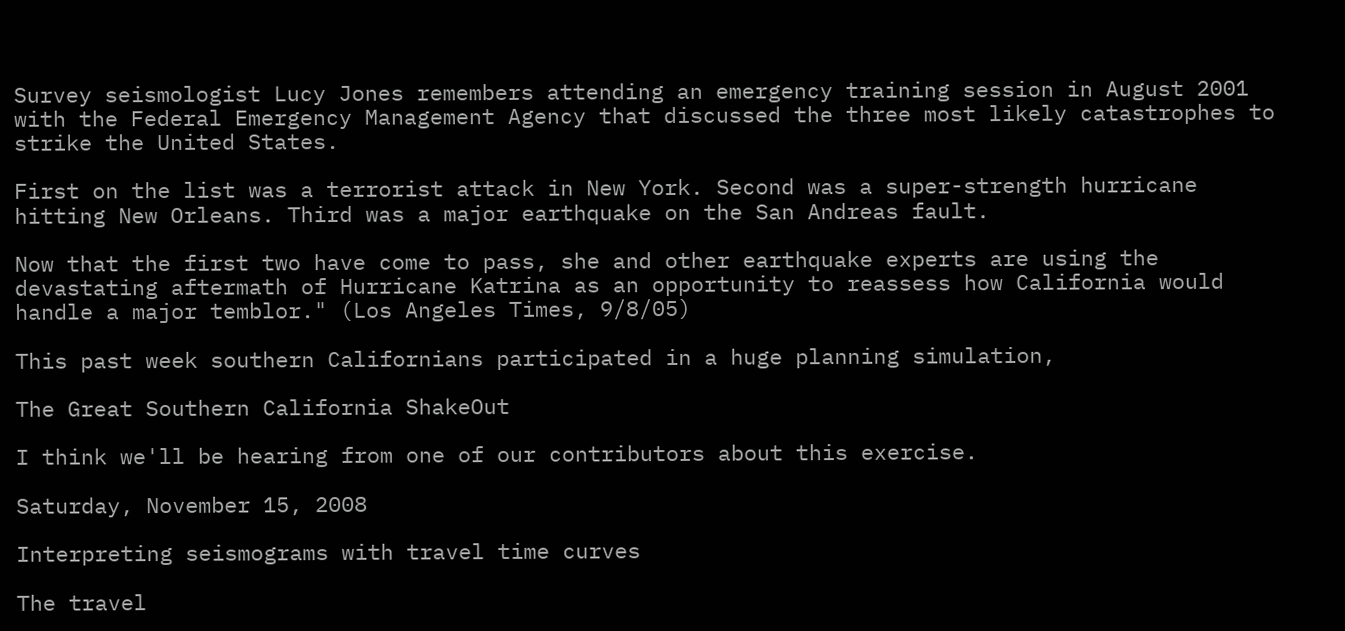Survey seismologist Lucy Jones remembers attending an emergency training session in August 2001 with the Federal Emergency Management Agency that discussed the three most likely catastrophes to strike the United States.

First on the list was a terrorist attack in New York. Second was a super-strength hurricane hitting New Orleans. Third was a major earthquake on the San Andreas fault.

Now that the first two have come to pass, she and other earthquake experts are using the devastating aftermath of Hurricane Katrina as an opportunity to reassess how California would handle a major temblor." (Los Angeles Times, 9/8/05)

This past week southern Californians participated in a huge planning simulation,

The Great Southern California ShakeOut

I think we'll be hearing from one of our contributors about this exercise.

Saturday, November 15, 2008

Interpreting seismograms with travel time curves

The travel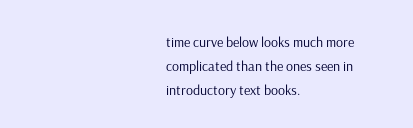time curve below looks much more complicated than the ones seen in introductory text books.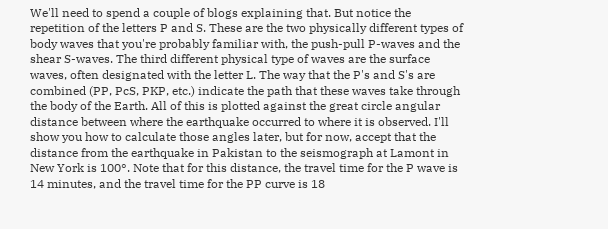We'll need to spend a couple of blogs explaining that. But notice the repetition of the letters P and S. These are the two physically different types of body waves that you're probably familiar with, the push-pull P-waves and the shear S-waves. The third different physical type of waves are the surface waves, often designated with the letter L. The way that the P's and S's are combined (PP, PcS, PKP, etc.) indicate the path that these waves take through the body of the Earth. All of this is plotted against the great circle angular distance between where the earthquake occurred to where it is observed. I'll show you how to calculate those angles later, but for now, accept that the distance from the earthquake in Pakistan to the seismograph at Lamont in New York is 100°. Note that for this distance, the travel time for the P wave is 14 minutes, and the travel time for the PP curve is 18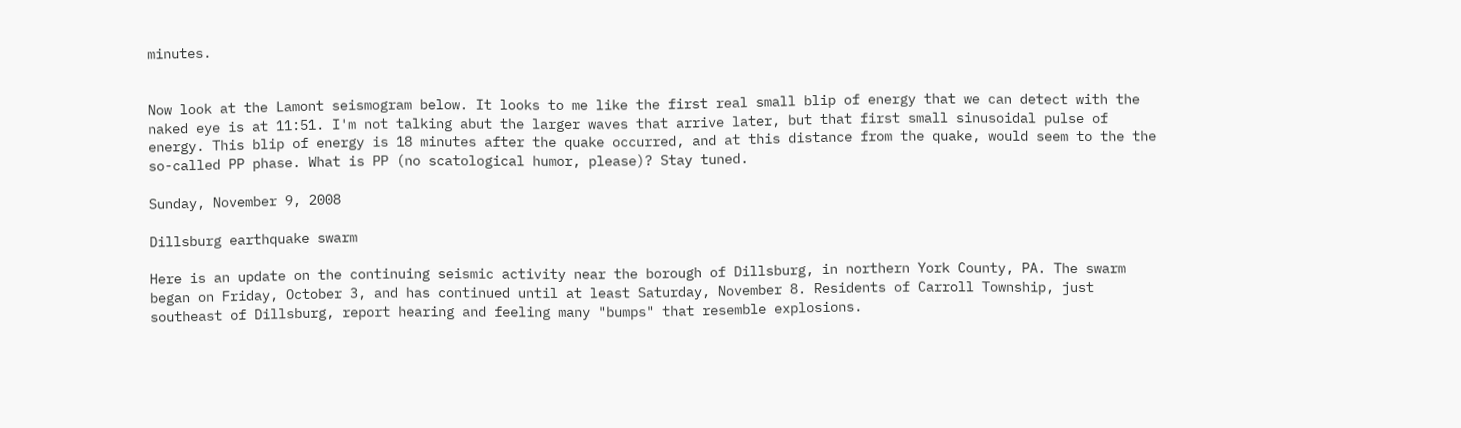minutes.


Now look at the Lamont seismogram below. It looks to me like the first real small blip of energy that we can detect with the naked eye is at 11:51. I'm not talking abut the larger waves that arrive later, but that first small sinusoidal pulse of energy. This blip of energy is 18 minutes after the quake occurred, and at this distance from the quake, would seem to the the so-called PP phase. What is PP (no scatological humor, please)? Stay tuned.

Sunday, November 9, 2008

Dillsburg earthquake swarm

Here is an update on the continuing seismic activity near the borough of Dillsburg, in northern York County, PA. The swarm began on Friday, October 3, and has continued until at least Saturday, November 8. Residents of Carroll Township, just southeast of Dillsburg, report hearing and feeling many "bumps" that resemble explosions.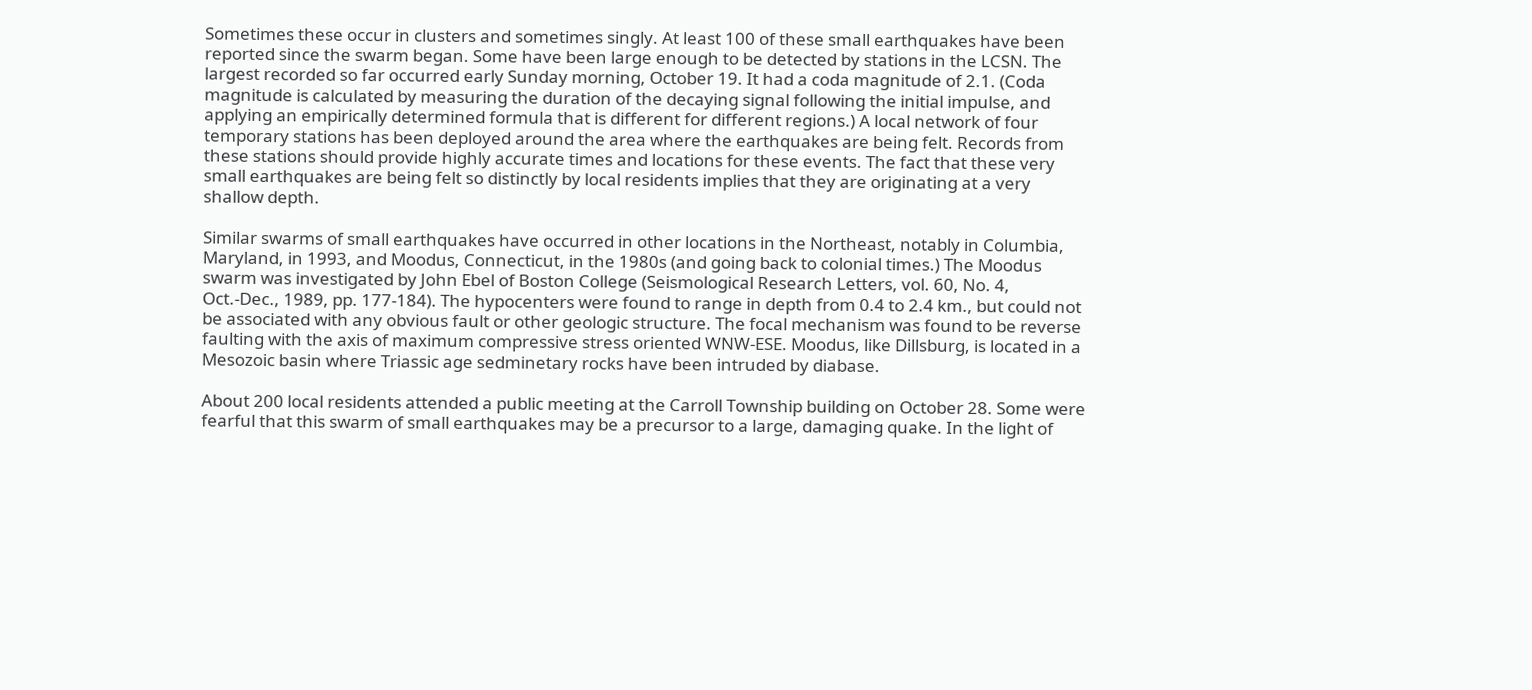Sometimes these occur in clusters and sometimes singly. At least 100 of these small earthquakes have been reported since the swarm began. Some have been large enough to be detected by stations in the LCSN. The largest recorded so far occurred early Sunday morning, October 19. It had a coda magnitude of 2.1. (Coda magnitude is calculated by measuring the duration of the decaying signal following the initial impulse, and applying an empirically determined formula that is different for different regions.) A local network of four temporary stations has been deployed around the area where the earthquakes are being felt. Records from these stations should provide highly accurate times and locations for these events. The fact that these very small earthquakes are being felt so distinctly by local residents implies that they are originating at a very shallow depth.

Similar swarms of small earthquakes have occurred in other locations in the Northeast, notably in Columbia, Maryland, in 1993, and Moodus, Connecticut, in the 1980s (and going back to colonial times.) The Moodus swarm was investigated by John Ebel of Boston College (Seismological Research Letters, vol. 60, No. 4, Oct.-Dec., 1989, pp. 177-184). The hypocenters were found to range in depth from 0.4 to 2.4 km., but could not be associated with any obvious fault or other geologic structure. The focal mechanism was found to be reverse faulting with the axis of maximum compressive stress oriented WNW-ESE. Moodus, like Dillsburg, is located in a Mesozoic basin where Triassic age sedminetary rocks have been intruded by diabase.

About 200 local residents attended a public meeting at the Carroll Township building on October 28. Some were fearful that this swarm of small earthquakes may be a precursor to a large, damaging quake. In the light of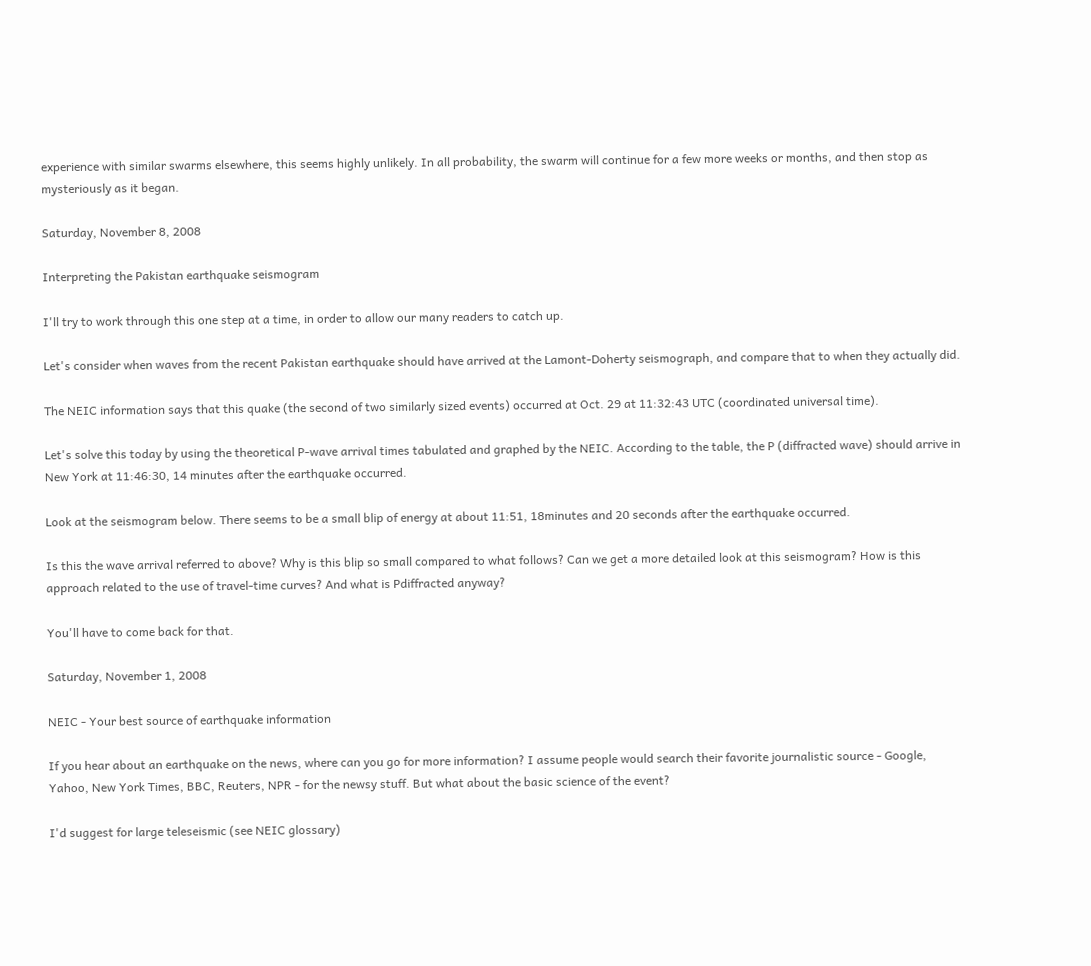experience with similar swarms elsewhere, this seems highly unlikely. In all probability, the swarm will continue for a few more weeks or months, and then stop as mysteriously as it began.

Saturday, November 8, 2008

Interpreting the Pakistan earthquake seismogram

I'll try to work through this one step at a time, in order to allow our many readers to catch up.

Let's consider when waves from the recent Pakistan earthquake should have arrived at the Lamont-Doherty seismograph, and compare that to when they actually did.

The NEIC information says that this quake (the second of two similarly sized events) occurred at Oct. 29 at 11:32:43 UTC (coordinated universal time).

Let's solve this today by using the theoretical P-wave arrival times tabulated and graphed by the NEIC. According to the table, the P (diffracted wave) should arrive in New York at 11:46:30, 14 minutes after the earthquake occurred.

Look at the seismogram below. There seems to be a small blip of energy at about 11:51, 18minutes and 20 seconds after the earthquake occurred.

Is this the wave arrival referred to above? Why is this blip so small compared to what follows? Can we get a more detailed look at this seismogram? How is this approach related to the use of travel-time curves? And what is Pdiffracted anyway?

You'll have to come back for that.

Saturday, November 1, 2008

NEIC - Your best source of earthquake information

If you hear about an earthquake on the news, where can you go for more information? I assume people would search their favorite journalistic source - Google, Yahoo, New York Times, BBC, Reuters, NPR - for the newsy stuff. But what about the basic science of the event?

I'd suggest for large teleseismic (see NEIC glossary)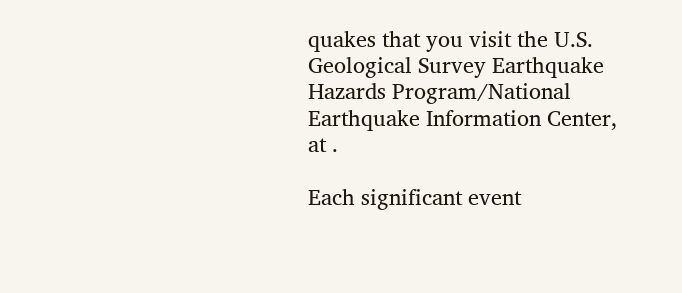quakes that you visit the U.S. Geological Survey Earthquake Hazards Program/National Earthquake Information Center, at .

Each significant event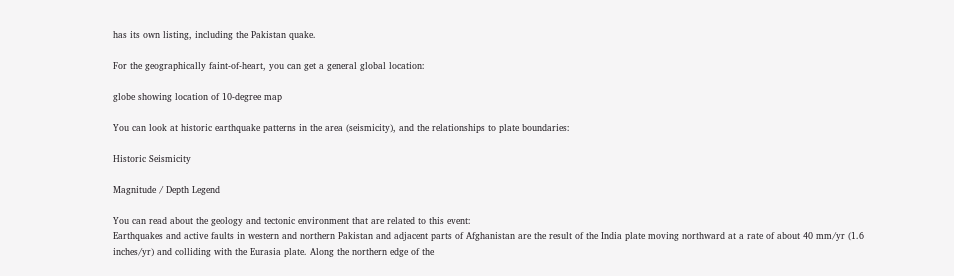has its own listing, including the Pakistan quake.

For the geographically faint-of-heart, you can get a general global location:

globe showing location of 10-degree map

You can look at historic earthquake patterns in the area (seismicity), and the relationships to plate boundaries:

Historic Seismicity

Magnitude / Depth Legend

You can read about the geology and tectonic environment that are related to this event:
Earthquakes and active faults in western and northern Pakistan and adjacent parts of Afghanistan are the result of the India plate moving northward at a rate of about 40 mm/yr (1.6 inches/yr) and colliding with the Eurasia plate. Along the northern edge of the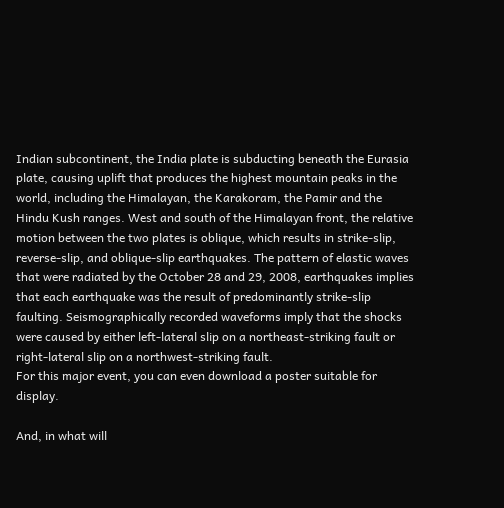Indian subcontinent, the India plate is subducting beneath the Eurasia plate, causing uplift that produces the highest mountain peaks in the world, including the Himalayan, the Karakoram, the Pamir and the Hindu Kush ranges. West and south of the Himalayan front, the relative motion between the two plates is oblique, which results in strike-slip, reverse-slip, and oblique-slip earthquakes. The pattern of elastic waves that were radiated by the October 28 and 29, 2008, earthquakes implies that each earthquake was the result of predominantly strike-slip faulting. Seismographically recorded waveforms imply that the shocks were caused by either left-lateral slip on a northeast-striking fault or right-lateral slip on a northwest-striking fault.
For this major event, you can even download a poster suitable for display.

And, in what will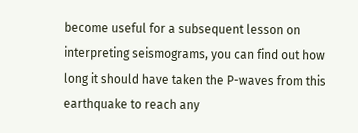become useful for a subsequent lesson on interpreting seismograms, you can find out how long it should have taken the P-waves from this earthquake to reach any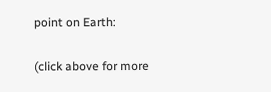point on Earth:

(click above for more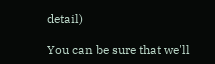detail)

You can be sure that we'll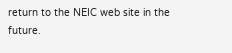return to the NEIC web site in the future.